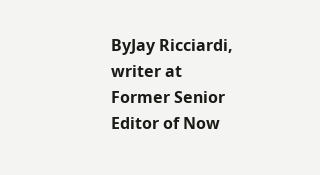ByJay Ricciardi, writer at
Former Senior Editor of Now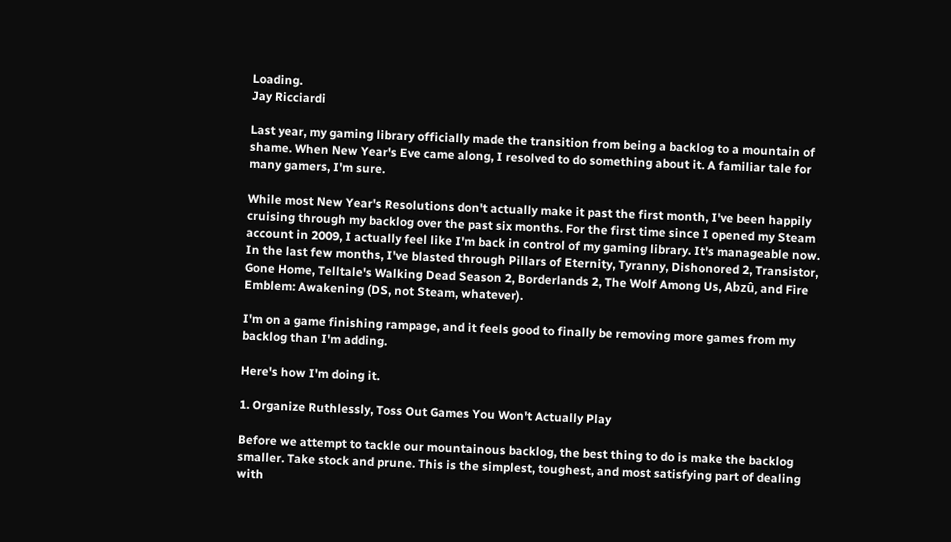Loading.
Jay Ricciardi

Last year, my gaming library officially made the transition from being a backlog to a mountain of shame. When New Year's Eve came along, I resolved to do something about it. A familiar tale for many gamers, I'm sure.

While most New Year's Resolutions don't actually make it past the first month, I've been happily cruising through my backlog over the past six months. For the first time since I opened my Steam account in 2009, I actually feel like I'm back in control of my gaming library. It's manageable now. In the last few months, I've blasted through Pillars of Eternity, Tyranny, Dishonored 2, Transistor, Gone Home, Telltale's Walking Dead Season 2, Borderlands 2, The Wolf Among Us, Abzû, and Fire Emblem: Awakening (DS, not Steam, whatever).

I'm on a game finishing rampage, and it feels good to finally be removing more games from my backlog than I'm adding.

Here's how I'm doing it.

1. Organize Ruthlessly, Toss Out Games You Won't Actually Play

Before we attempt to tackle our mountainous backlog, the best thing to do is make the backlog smaller. Take stock and prune. This is the simplest, toughest, and most satisfying part of dealing with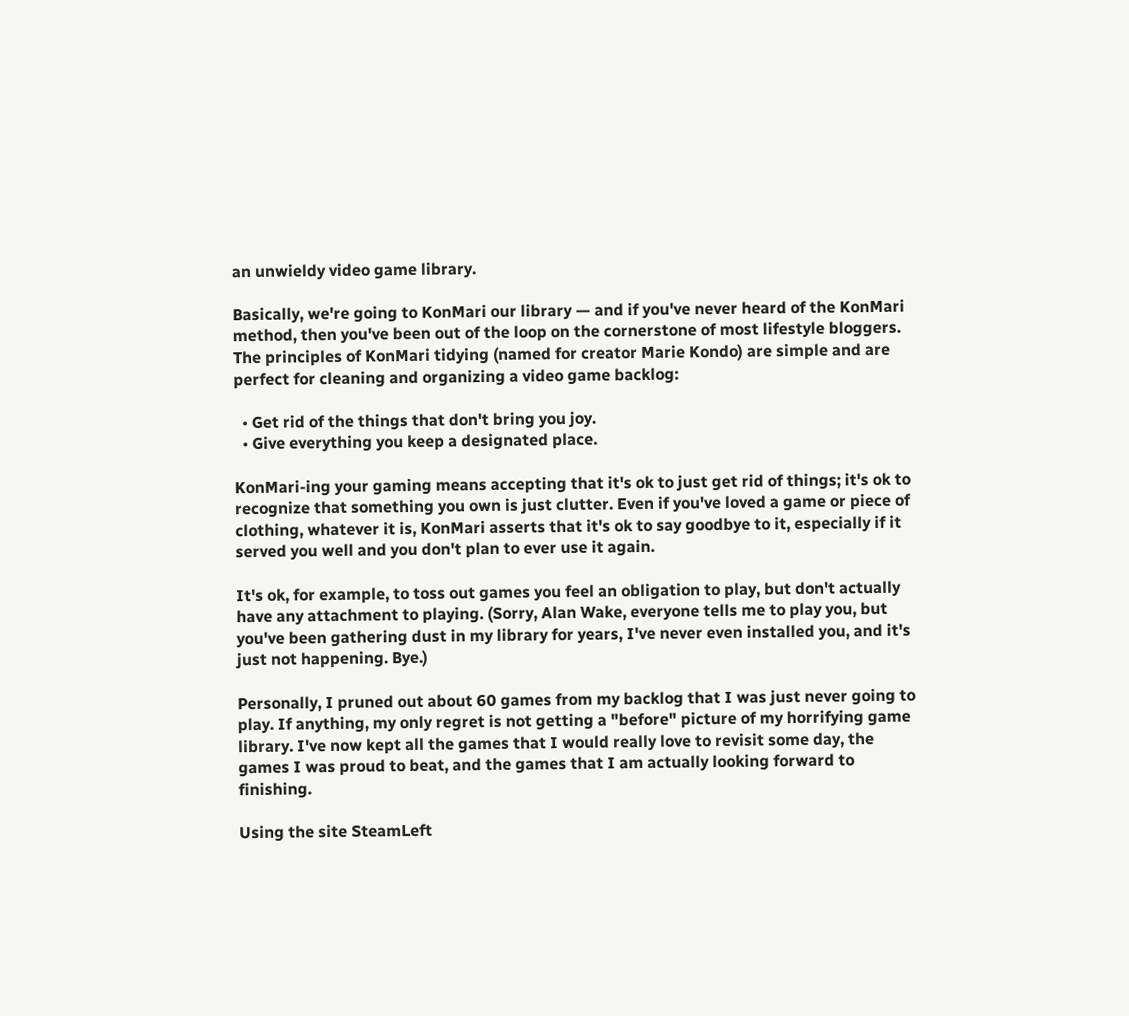an unwieldy video game library.

Basically, we're going to KonMari our library — and if you've never heard of the KonMari method, then you've been out of the loop on the cornerstone of most lifestyle bloggers. The principles of KonMari tidying (named for creator Marie Kondo) are simple and are perfect for cleaning and organizing a video game backlog:

  • Get rid of the things that don't bring you joy.
  • Give everything you keep a designated place.

KonMari-ing your gaming means accepting that it's ok to just get rid of things; it's ok to recognize that something you own is just clutter. Even if you've loved a game or piece of clothing, whatever it is, KonMari asserts that it's ok to say goodbye to it, especially if it served you well and you don't plan to ever use it again.

It's ok, for example, to toss out games you feel an obligation to play, but don't actually have any attachment to playing. (Sorry, Alan Wake, everyone tells me to play you, but you've been gathering dust in my library for years, I've never even installed you, and it's just not happening. Bye.)

Personally, I pruned out about 60 games from my backlog that I was just never going to play. If anything, my only regret is not getting a "before" picture of my horrifying game library. I've now kept all the games that I would really love to revisit some day, the games I was proud to beat, and the games that I am actually looking forward to finishing.

Using the site SteamLeft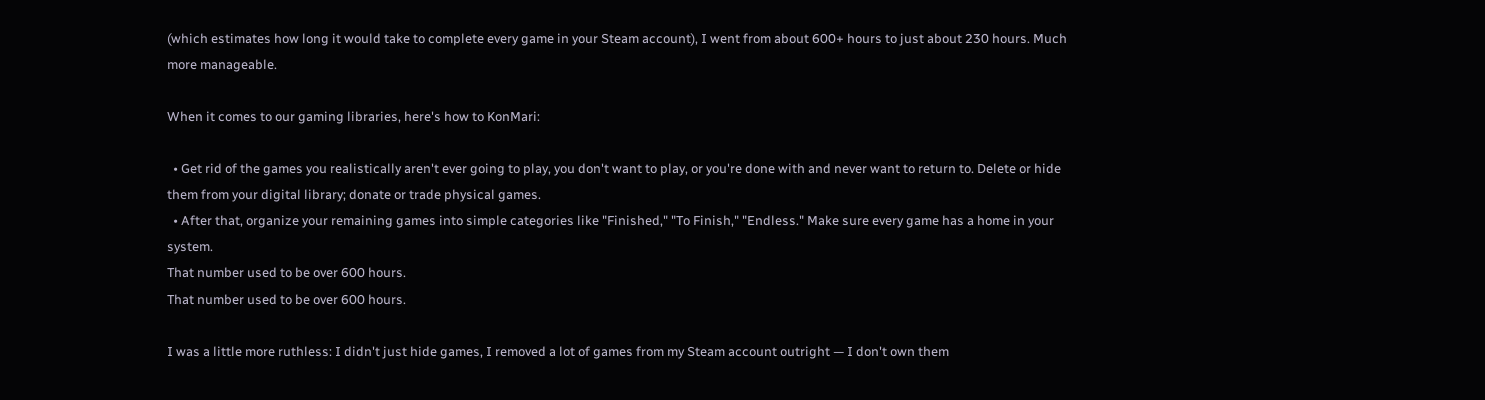(which estimates how long it would take to complete every game in your Steam account), I went from about 600+ hours to just about 230 hours. Much more manageable.

When it comes to our gaming libraries, here's how to KonMari:

  • Get rid of the games you realistically aren't ever going to play, you don't want to play, or you're done with and never want to return to. Delete or hide them from your digital library; donate or trade physical games.
  • After that, organize your remaining games into simple categories like "Finished," "To Finish," "Endless." Make sure every game has a home in your system.
That number used to be over 600 hours.
That number used to be over 600 hours.

I was a little more ruthless: I didn't just hide games, I removed a lot of games from my Steam account outright — I don't own them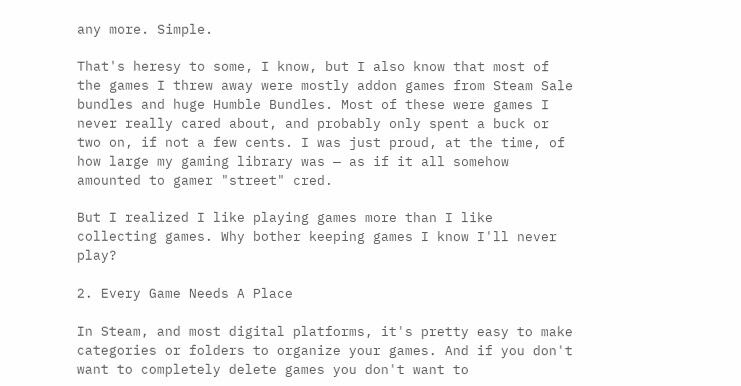any more. Simple.

That's heresy to some, I know, but I also know that most of the games I threw away were mostly addon games from Steam Sale bundles and huge Humble Bundles. Most of these were games I never really cared about, and probably only spent a buck or two on, if not a few cents. I was just proud, at the time, of how large my gaming library was — as if it all somehow amounted to gamer "street" cred.

But I realized I like playing games more than I like collecting games. Why bother keeping games I know I'll never play?

2. Every Game Needs A Place

In Steam, and most digital platforms, it's pretty easy to make categories or folders to organize your games. And if you don't want to completely delete games you don't want to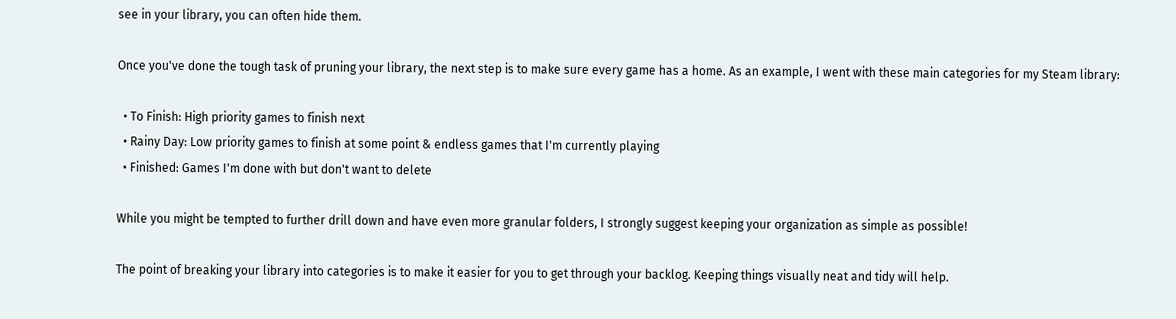see in your library, you can often hide them.

Once you've done the tough task of pruning your library, the next step is to make sure every game has a home. As an example, I went with these main categories for my Steam library:

  • To Finish: High priority games to finish next
  • Rainy Day: Low priority games to finish at some point & endless games that I'm currently playing
  • Finished: Games I'm done with but don't want to delete

While you might be tempted to further drill down and have even more granular folders, I strongly suggest keeping your organization as simple as possible!

The point of breaking your library into categories is to make it easier for you to get through your backlog. Keeping things visually neat and tidy will help.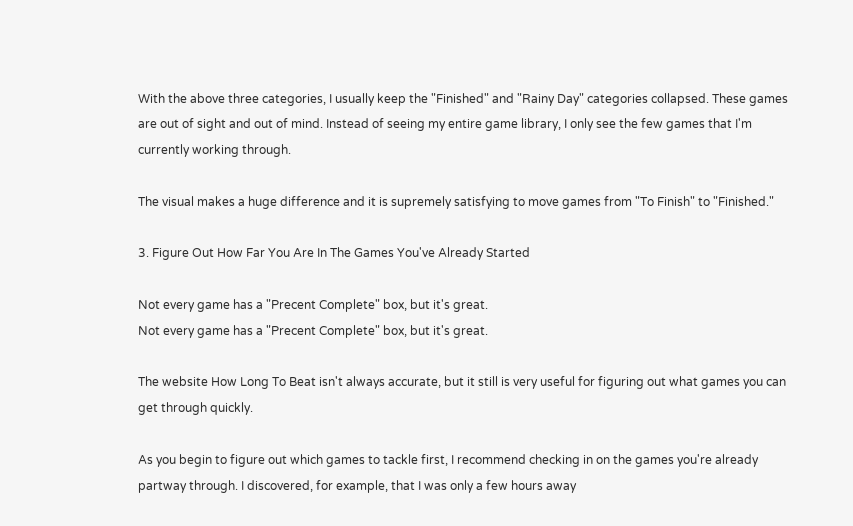With the above three categories, I usually keep the "Finished" and "Rainy Day" categories collapsed. These games are out of sight and out of mind. Instead of seeing my entire game library, I only see the few games that I'm currently working through.

The visual makes a huge difference and it is supremely satisfying to move games from "To Finish" to "Finished."

3. Figure Out How Far You Are In The Games You've Already Started

Not every game has a "Precent Complete" box, but it's great.
Not every game has a "Precent Complete" box, but it's great.

The website How Long To Beat isn't always accurate, but it still is very useful for figuring out what games you can get through quickly.

As you begin to figure out which games to tackle first, I recommend checking in on the games you're already partway through. I discovered, for example, that I was only a few hours away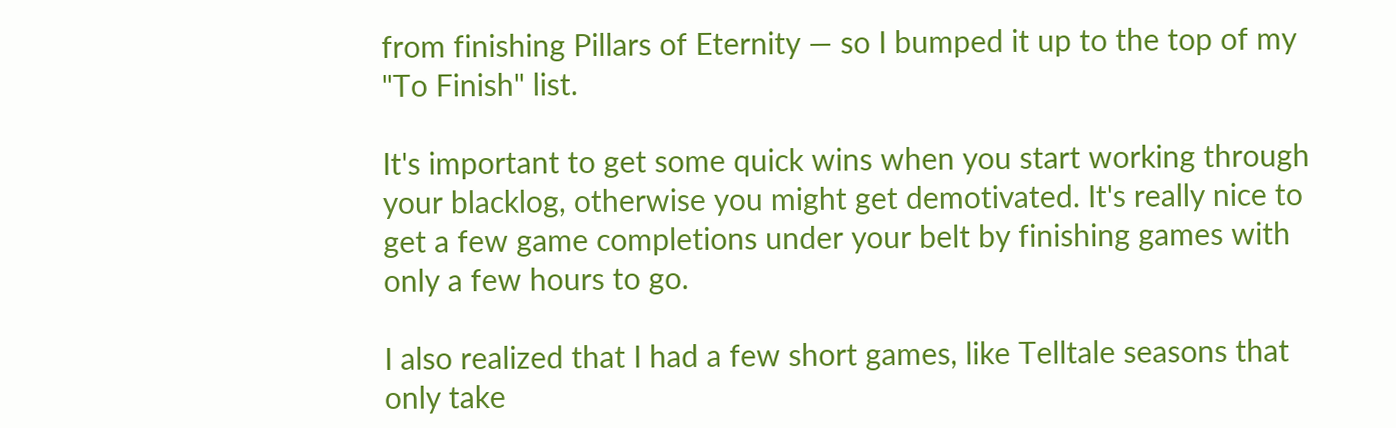from finishing Pillars of Eternity — so I bumped it up to the top of my "To Finish" list.

It's important to get some quick wins when you start working through your blacklog, otherwise you might get demotivated. It's really nice to get a few game completions under your belt by finishing games with only a few hours to go.

I also realized that I had a few short games, like Telltale seasons that only take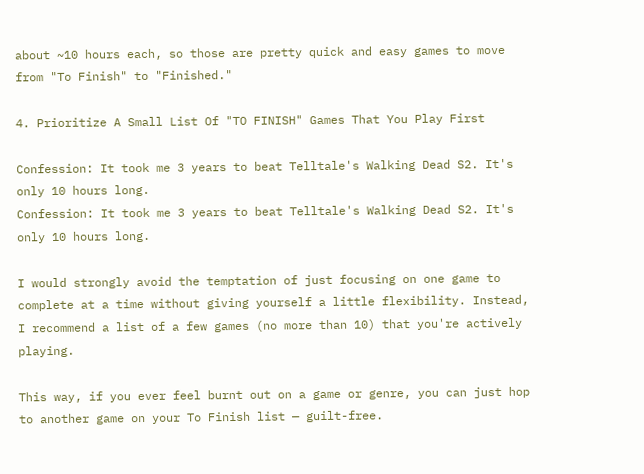about ~10 hours each, so those are pretty quick and easy games to move from "To Finish" to "Finished."

4. Prioritize A Small List Of "TO FINISH" Games That You Play First

Confession: It took me 3 years to beat Telltale's Walking Dead S2. It's only 10 hours long.
Confession: It took me 3 years to beat Telltale's Walking Dead S2. It's only 10 hours long.

I would strongly avoid the temptation of just focusing on one game to complete at a time without giving yourself a little flexibility. Instead, I recommend a list of a few games (no more than 10) that you're actively playing.

This way, if you ever feel burnt out on a game or genre, you can just hop to another game on your To Finish list — guilt-free.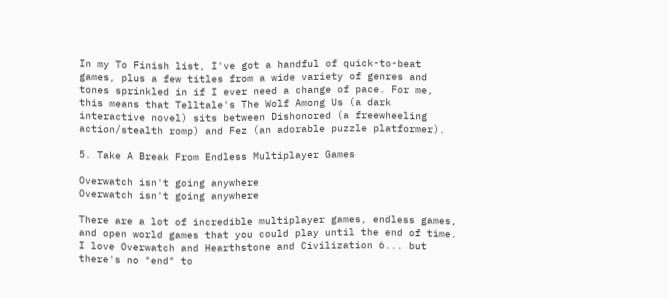In my To Finish list, I've got a handful of quick-to-beat games, plus a few titles from a wide variety of genres and tones sprinkled in if I ever need a change of pace. For me, this means that Telltale's The Wolf Among Us (a dark interactive novel) sits between Dishonored (a freewheeling action/stealth romp) and Fez (an adorable puzzle platformer).

5. Take A Break From Endless Multiplayer Games

Overwatch isn't going anywhere
Overwatch isn't going anywhere

There are a lot of incredible multiplayer games, endless games, and open world games that you could play until the end of time. I love Overwatch and Hearthstone and Civilization 6... but there's no "end" to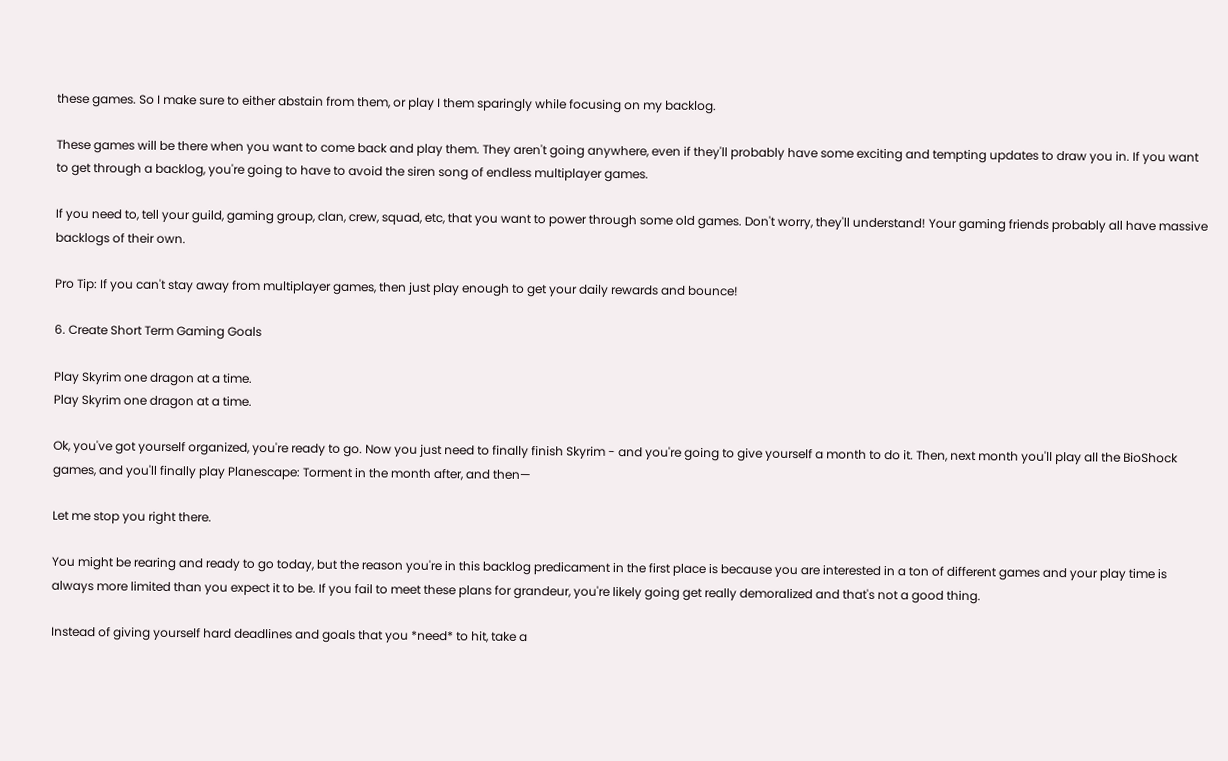these games. So I make sure to either abstain from them, or play I them sparingly while focusing on my backlog.

These games will be there when you want to come back and play them. They aren't going anywhere, even if they'll probably have some exciting and tempting updates to draw you in. If you want to get through a backlog, you're going to have to avoid the siren song of endless multiplayer games.

If you need to, tell your guild, gaming group, clan, crew, squad, etc, that you want to power through some old games. Don't worry, they'll understand! Your gaming friends probably all have massive backlogs of their own.

Pro Tip: If you can't stay away from multiplayer games, then just play enough to get your daily rewards and bounce!

6. Create Short Term Gaming Goals

Play Skyrim one dragon at a time.
Play Skyrim one dragon at a time.

Ok, you've got yourself organized, you're ready to go. Now you just need to finally finish Skyrim - and you're going to give yourself a month to do it. Then, next month you'll play all the BioShock games, and you'll finally play Planescape: Torment in the month after, and then—

Let me stop you right there.

You might be rearing and ready to go today, but the reason you're in this backlog predicament in the first place is because you are interested in a ton of different games and your play time is always more limited than you expect it to be. If you fail to meet these plans for grandeur, you're likely going get really demoralized and that's not a good thing.

Instead of giving yourself hard deadlines and goals that you *need* to hit, take a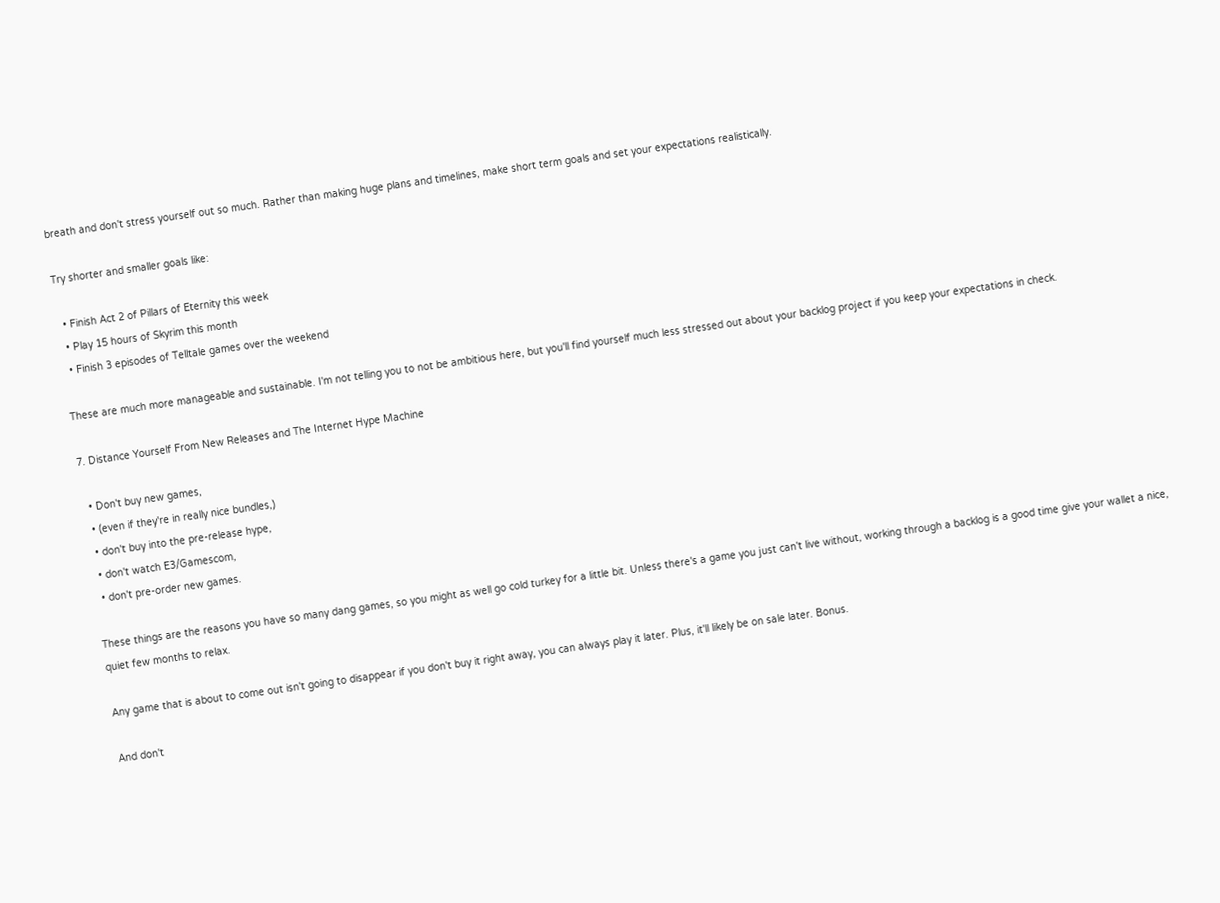breath and don't stress yourself out so much. Rather than making huge plans and timelines, make short term goals and set your expectations realistically.

Try shorter and smaller goals like:

  • Finish Act 2 of Pillars of Eternity this week
  • Play 15 hours of Skyrim this month
  • Finish 3 episodes of Telltale games over the weekend

These are much more manageable and sustainable. I'm not telling you to not be ambitious here, but you'll find yourself much less stressed out about your backlog project if you keep your expectations in check.

7. Distance Yourself From New Releases and The Internet Hype Machine

  • Don't buy new games,
  • (even if they're in really nice bundles,)
  • don't buy into the pre-release hype,
  • don't watch E3/Gamescom,
  • don't pre-order new games.

These things are the reasons you have so many dang games, so you might as well go cold turkey for a little bit. Unless there's a game you just can't live without, working through a backlog is a good time give your wallet a nice, quiet few months to relax.

Any game that is about to come out isn't going to disappear if you don't buy it right away, you can always play it later. Plus, it'll likely be on sale later. Bonus.

And don't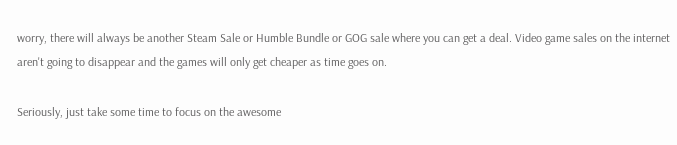worry, there will always be another Steam Sale or Humble Bundle or GOG sale where you can get a deal. Video game sales on the internet aren't going to disappear and the games will only get cheaper as time goes on.

Seriously, just take some time to focus on the awesome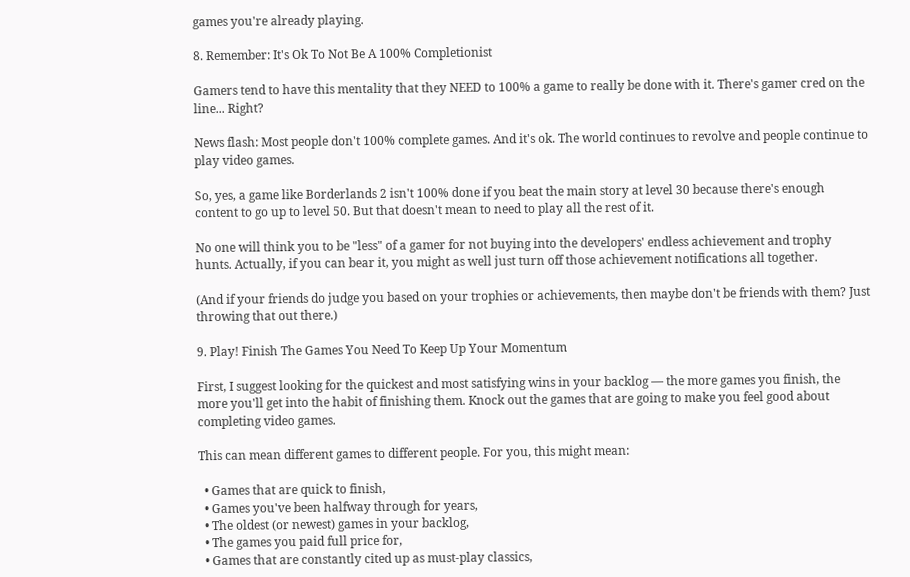games you're already playing.

8. Remember: It's Ok To Not Be A 100% Completionist

Gamers tend to have this mentality that they NEED to 100% a game to really be done with it. There's gamer cred on the line... Right?

News flash: Most people don't 100% complete games. And it's ok. The world continues to revolve and people continue to play video games.

So, yes, a game like Borderlands 2 isn't 100% done if you beat the main story at level 30 because there's enough content to go up to level 50. But that doesn't mean to need to play all the rest of it.

No one will think you to be "less" of a gamer for not buying into the developers' endless achievement and trophy hunts. Actually, if you can bear it, you might as well just turn off those achievement notifications all together.

(And if your friends do judge you based on your trophies or achievements, then maybe don't be friends with them? Just throwing that out there.)

9. Play! Finish The Games You Need To Keep Up Your Momentum

First, I suggest looking for the quickest and most satisfying wins in your backlog — the more games you finish, the more you'll get into the habit of finishing them. Knock out the games that are going to make you feel good about completing video games.

This can mean different games to different people. For you, this might mean:

  • Games that are quick to finish,
  • Games you've been halfway through for years,
  • The oldest (or newest) games in your backlog,
  • The games you paid full price for,
  • Games that are constantly cited up as must-play classics,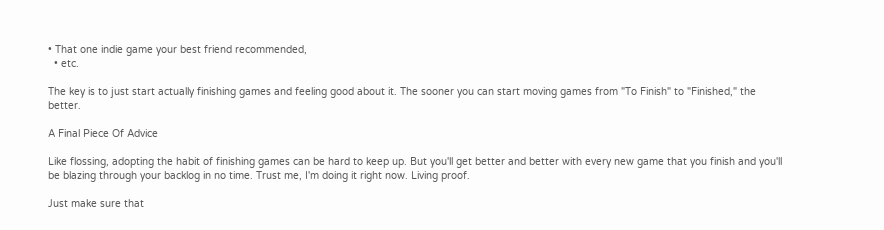• That one indie game your best friend recommended,
  • etc.

The key is to just start actually finishing games and feeling good about it. The sooner you can start moving games from "To Finish" to "Finished," the better.

A Final Piece Of Advice

Like flossing, adopting the habit of finishing games can be hard to keep up. But you'll get better and better with every new game that you finish and you'll be blazing through your backlog in no time. Trust me, I'm doing it right now. Living proof.

Just make sure that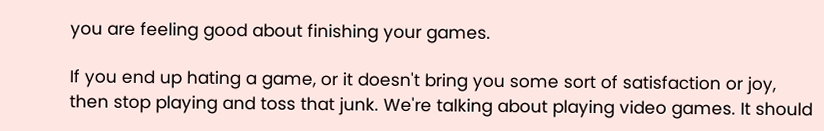you are feeling good about finishing your games.

If you end up hating a game, or it doesn't bring you some sort of satisfaction or joy, then stop playing and toss that junk. We're talking about playing video games. It should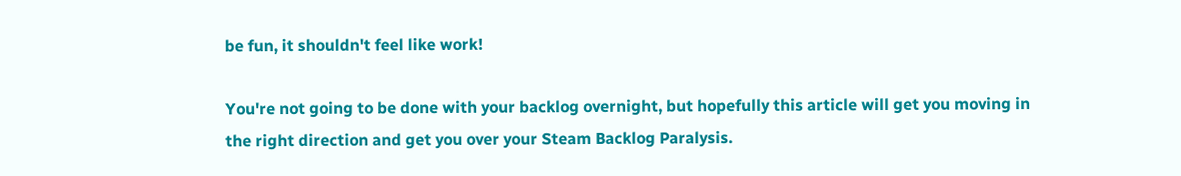be fun, it shouldn't feel like work!

You're not going to be done with your backlog overnight, but hopefully this article will get you moving in the right direction and get you over your Steam Backlog Paralysis.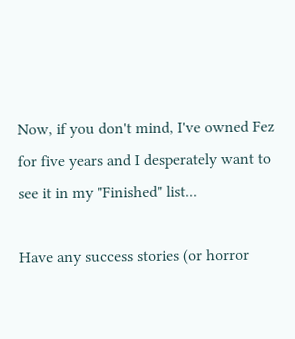Now, if you don't mind, I've owned Fez for five years and I desperately want to see it in my "Finished" list...

Have any success stories (or horror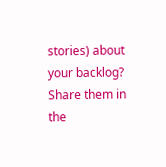stories) about your backlog? Share them in the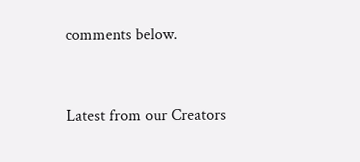comments below.


Latest from our Creators